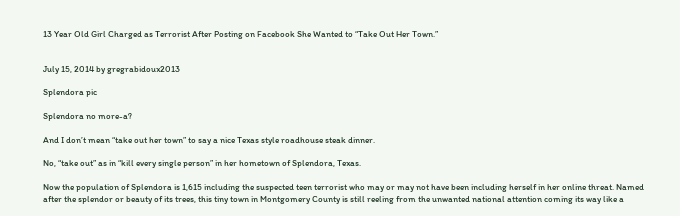13 Year Old Girl Charged as Terrorist After Posting on Facebook She Wanted to “Take Out Her Town.”


July 15, 2014 by gregrabidoux2013

Splendora pic

Splendora no more-a?

And I don’t mean “take out her town” to say a nice Texas style roadhouse steak dinner.

No, “take out” as in “kill every single person” in her hometown of Splendora, Texas.

Now the population of Splendora is 1,615 including the suspected teen terrorist who may or may not have been including herself in her online threat. Named after the splendor or beauty of its trees, this tiny town in Montgomery County is still reeling from the unwanted national attention coming its way like a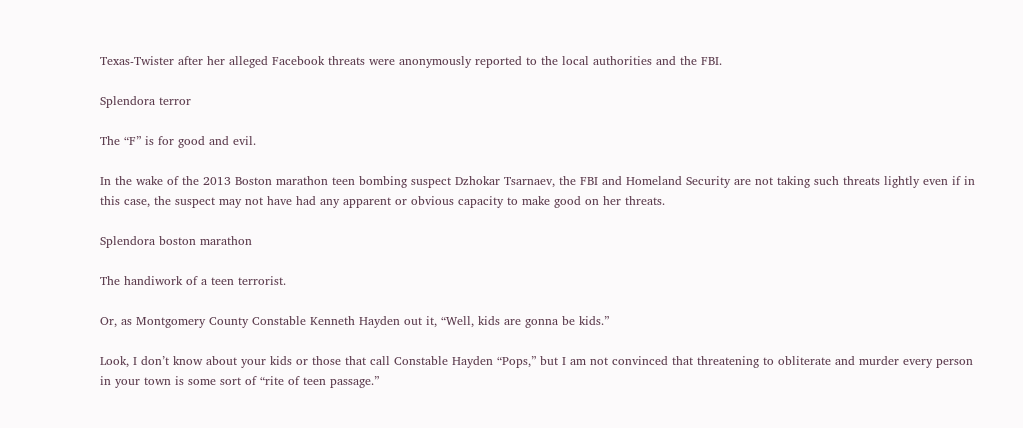Texas-Twister after her alleged Facebook threats were anonymously reported to the local authorities and the FBI.

Splendora terror

The “F” is for good and evil.

In the wake of the 2013 Boston marathon teen bombing suspect Dzhokar Tsarnaev, the FBI and Homeland Security are not taking such threats lightly even if in this case, the suspect may not have had any apparent or obvious capacity to make good on her threats.

Splendora boston marathon

The handiwork of a teen terrorist.

Or, as Montgomery County Constable Kenneth Hayden out it, “Well, kids are gonna be kids.”

Look, I don’t know about your kids or those that call Constable Hayden “Pops,” but I am not convinced that threatening to obliterate and murder every person in your town is some sort of “rite of teen passage.”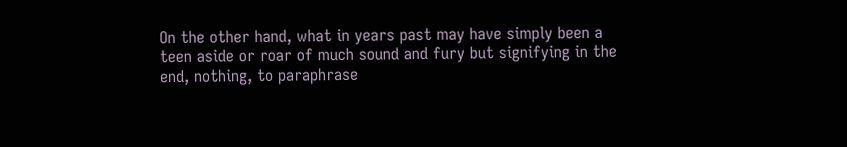On the other hand, what in years past may have simply been a teen aside or roar of much sound and fury but signifying in the end, nothing, to paraphrase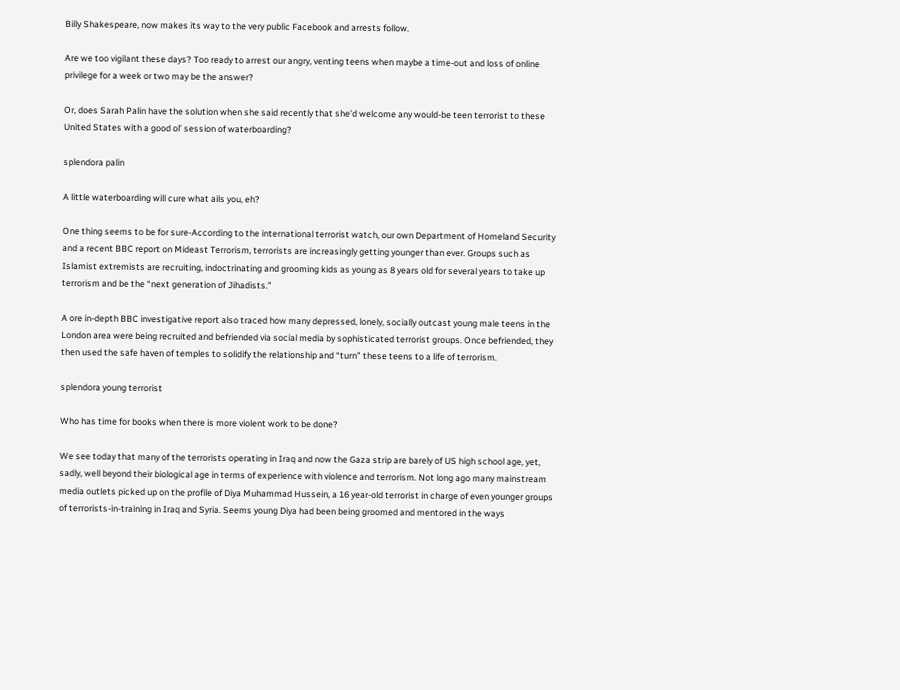Billy Shakespeare, now makes its way to the very public Facebook and arrests follow.

Are we too vigilant these days? Too ready to arrest our angry, venting teens when maybe a time-out and loss of online privilege for a week or two may be the answer?

Or, does Sarah Palin have the solution when she said recently that she’d welcome any would-be teen terrorist to these United States with a good ol’ session of waterboarding?

splendora palin

A little waterboarding will cure what ails you, eh?

One thing seems to be for sure-According to the international terrorist watch, our own Department of Homeland Security and a recent BBC report on Mideast Terrorism, terrorists are increasingly getting younger than ever. Groups such as Islamist extremists are recruiting, indoctrinating and grooming kids as young as 8 years old for several years to take up terrorism and be the “next generation of Jihadists.”

A ore in-depth BBC investigative report also traced how many depressed, lonely, socially outcast young male teens in the London area were being recruited and befriended via social media by sophisticated terrorist groups. Once befriended, they  then used the safe haven of temples to solidify the relationship and “turn” these teens to a life of terrorism.

splendora young terrorist

Who has time for books when there is more violent work to be done?

We see today that many of the terrorists operating in Iraq and now the Gaza strip are barely of US high school age, yet, sadly, well beyond their biological age in terms of experience with violence and terrorism. Not long ago many mainstream media outlets picked up on the profile of Diya Muhammad Hussein, a 16 year-old terrorist in charge of even younger groups of terrorists-in-training in Iraq and Syria. Seems young Diya had been being groomed and mentored in the ways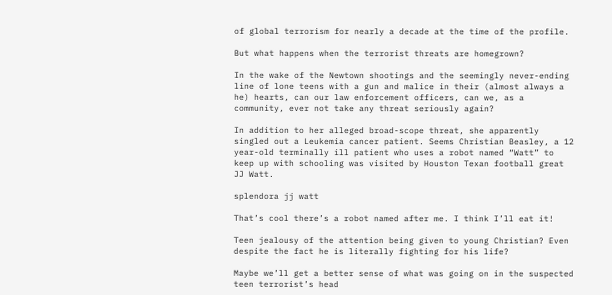of global terrorism for nearly a decade at the time of the profile.

But what happens when the terrorist threats are homegrown?

In the wake of the Newtown shootings and the seemingly never-ending line of lone teens with a gun and malice in their (almost always a he) hearts, can our law enforcement officers, can we, as a community, ever not take any threat seriously again?

In addition to her alleged broad-scope threat, she apparently singled out a Leukemia cancer patient. Seems Christian Beasley, a 12 year-old terminally ill patient who uses a robot named “Watt” to keep up with schooling was visited by Houston Texan football great JJ Watt.

splendora jj watt

That’s cool there’s a robot named after me. I think I’ll eat it!

Teen jealousy of the attention being given to young Christian? Even despite the fact he is literally fighting for his life?

Maybe we’ll get a better sense of what was going on in the suspected teen terrorist’s head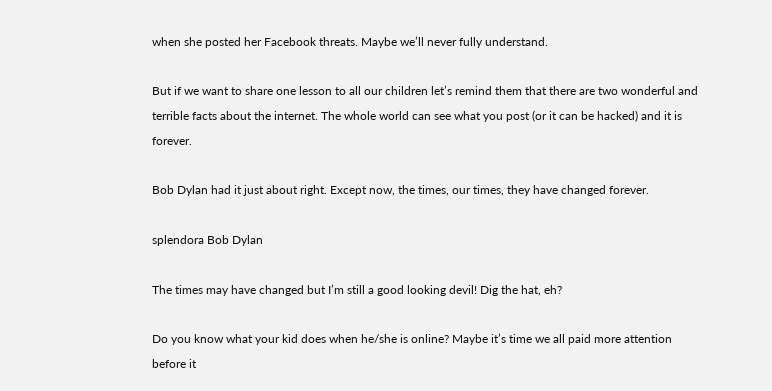when she posted her Facebook threats. Maybe we’ll never fully understand.

But if we want to share one lesson to all our children let’s remind them that there are two wonderful and terrible facts about the internet. The whole world can see what you post (or it can be hacked) and it is forever.

Bob Dylan had it just about right. Except now, the times, our times, they have changed forever.

splendora Bob Dylan

The times may have changed but I’m still a good looking devil! Dig the hat, eh?

Do you know what your kid does when he/she is online? Maybe it’s time we all paid more attention before it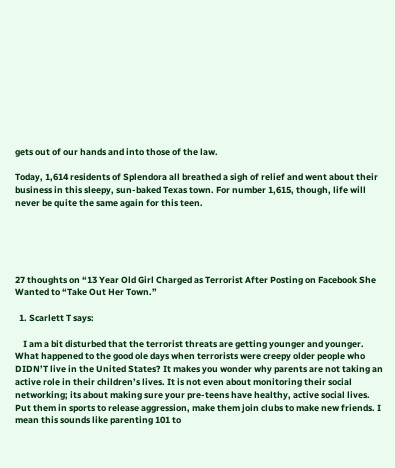gets out of our hands and into those of the law.

Today, 1,614 residents of Splendora all breathed a sigh of relief and went about their business in this sleepy, sun-baked Texas town. For number 1,615, though, life will never be quite the same again for this teen.





27 thoughts on “13 Year Old Girl Charged as Terrorist After Posting on Facebook She Wanted to “Take Out Her Town.”

  1. Scarlett T says:

    I am a bit disturbed that the terrorist threats are getting younger and younger. What happened to the good ole days when terrorists were creepy older people who DIDN’T live in the United States? It makes you wonder why parents are not taking an active role in their children’s lives. It is not even about monitoring their social networking; its about making sure your pre-teens have healthy, active social lives. Put them in sports to release aggression, make them join clubs to make new friends. I mean this sounds like parenting 101 to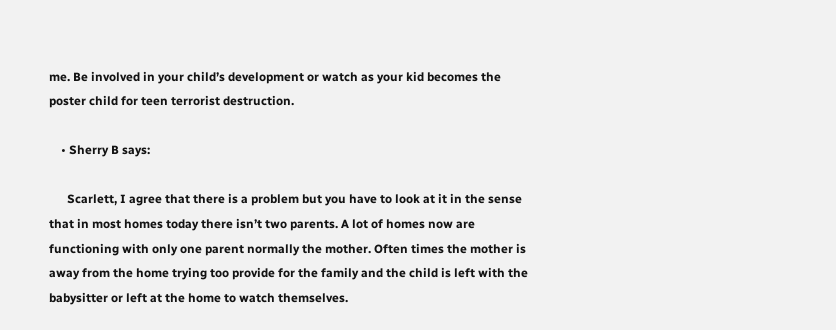me. Be involved in your child’s development or watch as your kid becomes the poster child for teen terrorist destruction.

    • Sherry B says:

      Scarlett, I agree that there is a problem but you have to look at it in the sense that in most homes today there isn’t two parents. A lot of homes now are functioning with only one parent normally the mother. Often times the mother is away from the home trying too provide for the family and the child is left with the babysitter or left at the home to watch themselves.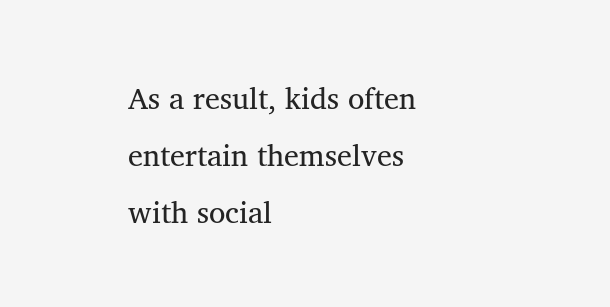As a result, kids often entertain themselves with social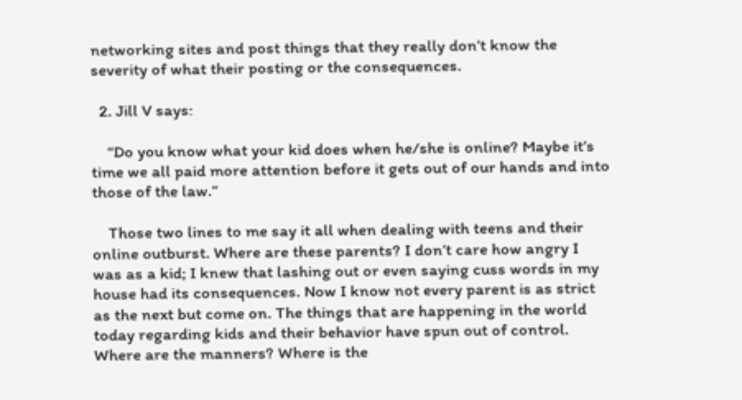networking sites and post things that they really don’t know the severity of what their posting or the consequences.

  2. Jill V says:

    “Do you know what your kid does when he/she is online? Maybe it’s time we all paid more attention before it gets out of our hands and into those of the law.”

    Those two lines to me say it all when dealing with teens and their online outburst. Where are these parents? I don’t care how angry I was as a kid; I knew that lashing out or even saying cuss words in my house had its consequences. Now I know not every parent is as strict as the next but come on. The things that are happening in the world today regarding kids and their behavior have spun out of control. Where are the manners? Where is the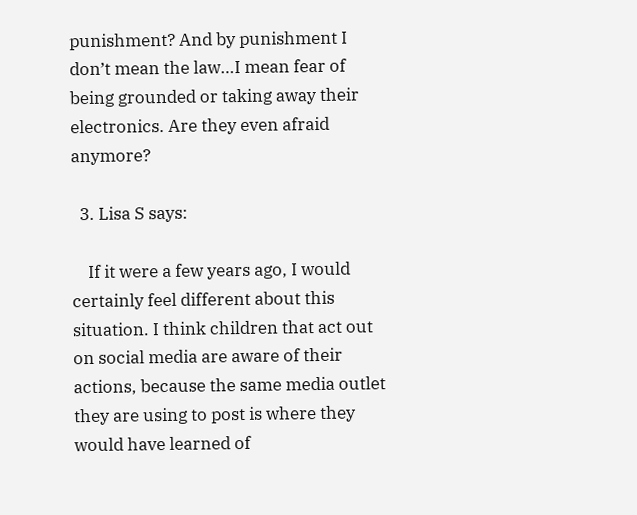punishment? And by punishment I don’t mean the law…I mean fear of being grounded or taking away their electronics. Are they even afraid anymore?

  3. Lisa S says:

    If it were a few years ago, I would certainly feel different about this situation. I think children that act out on social media are aware of their actions, because the same media outlet they are using to post is where they would have learned of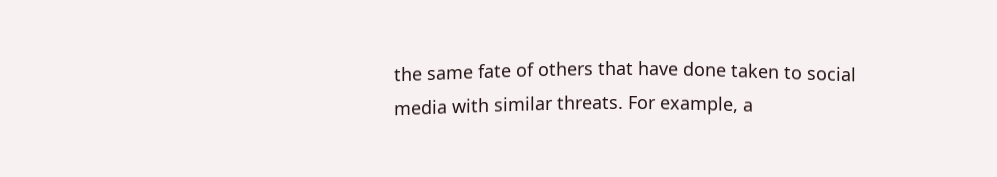the same fate of others that have done taken to social media with similar threats. For example, a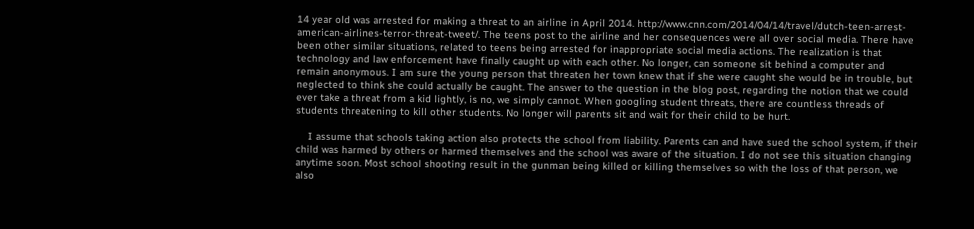14 year old was arrested for making a threat to an airline in April 2014. http://www.cnn.com/2014/04/14/travel/dutch-teen-arrest-american-airlines-terror-threat-tweet/. The teens post to the airline and her consequences were all over social media. There have been other similar situations, related to teens being arrested for inappropriate social media actions. The realization is that technology and law enforcement have finally caught up with each other. No longer, can someone sit behind a computer and remain anonymous. I am sure the young person that threaten her town knew that if she were caught she would be in trouble, but neglected to think she could actually be caught. The answer to the question in the blog post, regarding the notion that we could ever take a threat from a kid lightly, is no, we simply cannot. When googling student threats, there are countless threads of students threatening to kill other students. No longer will parents sit and wait for their child to be hurt.

    I assume that schools taking action also protects the school from liability. Parents can and have sued the school system, if their child was harmed by others or harmed themselves and the school was aware of the situation. I do not see this situation changing anytime soon. Most school shooting result in the gunman being killed or killing themselves so with the loss of that person, we also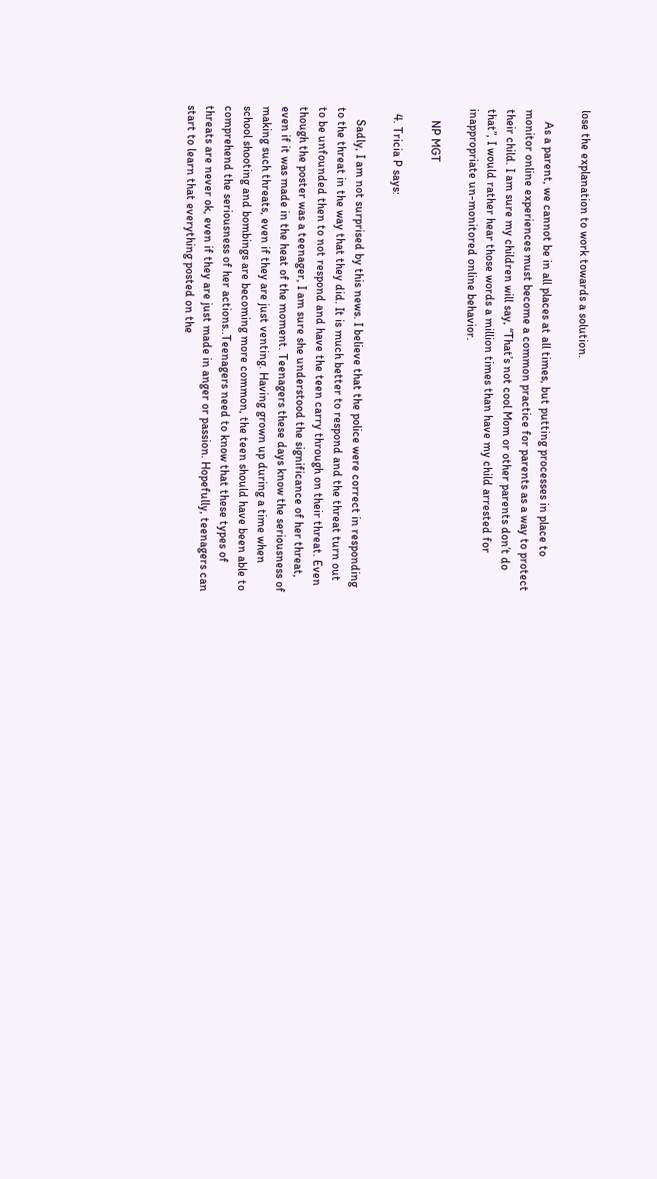lose the explanation to work towards a solution.

    As a parent, we cannot be in all places at all times, but putting processes in place to monitor online experiences must become a common practice for parents as a way to protect their child. I am sure my children will say, “That’s not cool Mom or other parents don’t do that”, I would rather hear those words a million times than have my child arrested for inappropriate un-monitored online behavior.

    NP MGT

  4. Tricia P says:

    Sadly, I am not surprised by this news. I believe that the police were correct in responding to the threat in the way that they did. It is much better to respond and the threat turn out to be unfounded then to not respond and have the teen carry through on their threat. Even though the poster was a teenager, I am sure she understood the significance of her threat, even if it was made in the heat of the moment. Teenagers these days know the seriousness of making such threats, even if they are just venting. Having grown up during a time when school shooting and bombings are becoming more common, the teen should have been able to comprehend the seriousness of her actions..Teenagers need to know that these types of threats are never ok, even if they are just made in anger or passion. Hopefully, teenagers can start to learn that everything posted on the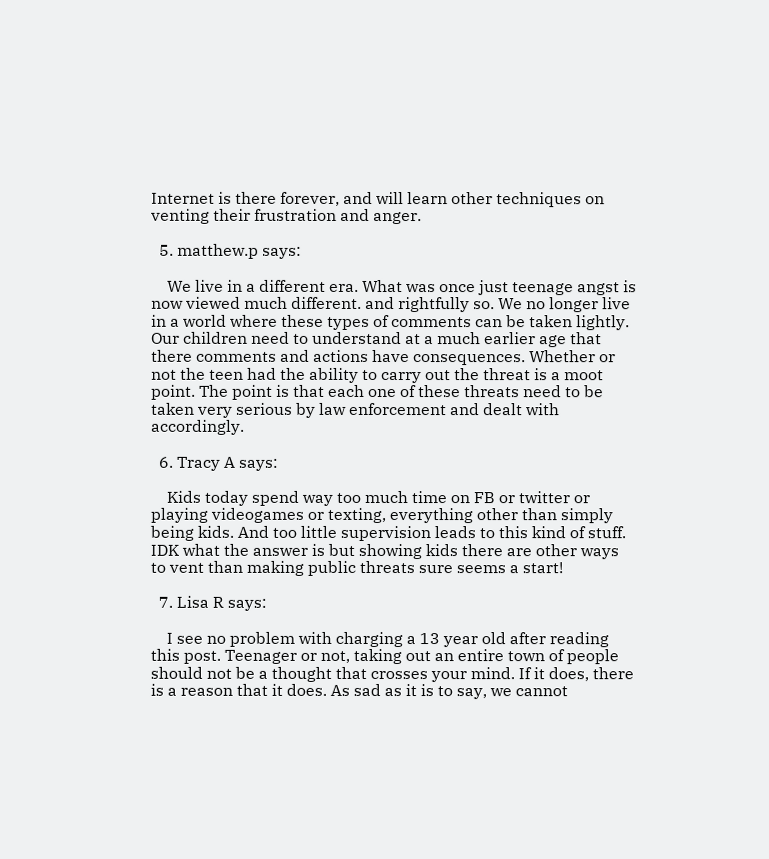Internet is there forever, and will learn other techniques on venting their frustration and anger.

  5. matthew.p says:

    We live in a different era. What was once just teenage angst is now viewed much different. and rightfully so. We no longer live in a world where these types of comments can be taken lightly. Our children need to understand at a much earlier age that there comments and actions have consequences. Whether or not the teen had the ability to carry out the threat is a moot point. The point is that each one of these threats need to be taken very serious by law enforcement and dealt with accordingly.

  6. Tracy A says:

    Kids today spend way too much time on FB or twitter or playing videogames or texting, everything other than simply being kids. And too little supervision leads to this kind of stuff. IDK what the answer is but showing kids there are other ways to vent than making public threats sure seems a start!

  7. Lisa R says:

    I see no problem with charging a 13 year old after reading this post. Teenager or not, taking out an entire town of people should not be a thought that crosses your mind. If it does, there is a reason that it does. As sad as it is to say, we cannot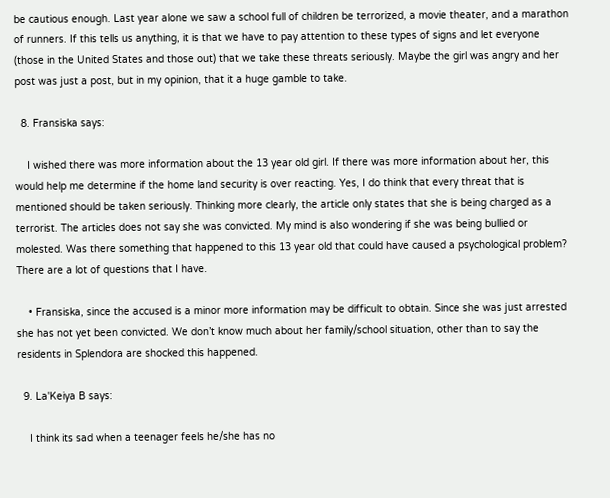be cautious enough. Last year alone we saw a school full of children be terrorized, a movie theater, and a marathon of runners. If this tells us anything, it is that we have to pay attention to these types of signs and let everyone (those in the United States and those out) that we take these threats seriously. Maybe the girl was angry and her post was just a post, but in my opinion, that it a huge gamble to take.

  8. Fransiska says:

    I wished there was more information about the 13 year old girl. If there was more information about her, this would help me determine if the home land security is over reacting. Yes, I do think that every threat that is mentioned should be taken seriously. Thinking more clearly, the article only states that she is being charged as a terrorist. The articles does not say she was convicted. My mind is also wondering if she was being bullied or molested. Was there something that happened to this 13 year old that could have caused a psychological problem? There are a lot of questions that I have.

    • Fransiska, since the accused is a minor more information may be difficult to obtain. Since she was just arrested she has not yet been convicted. We don’t know much about her family/school situation, other than to say the residents in Splendora are shocked this happened.

  9. La'Keiya B says:

    I think its sad when a teenager feels he/she has no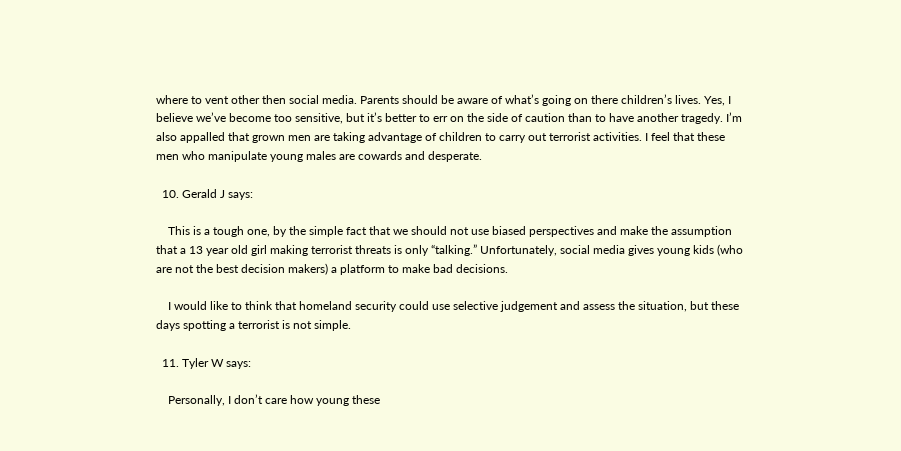where to vent other then social media. Parents should be aware of what’s going on there children’s lives. Yes, I believe we’ve become too sensitive, but it’s better to err on the side of caution than to have another tragedy. I’m also appalled that grown men are taking advantage of children to carry out terrorist activities. I feel that these men who manipulate young males are cowards and desperate.

  10. Gerald J says:

    This is a tough one, by the simple fact that we should not use biased perspectives and make the assumption that a 13 year old girl making terrorist threats is only “talking.” Unfortunately, social media gives young kids (who are not the best decision makers) a platform to make bad decisions.

    I would like to think that homeland security could use selective judgement and assess the situation, but these days spotting a terrorist is not simple.

  11. Tyler W says:

    Personally, I don’t care how young these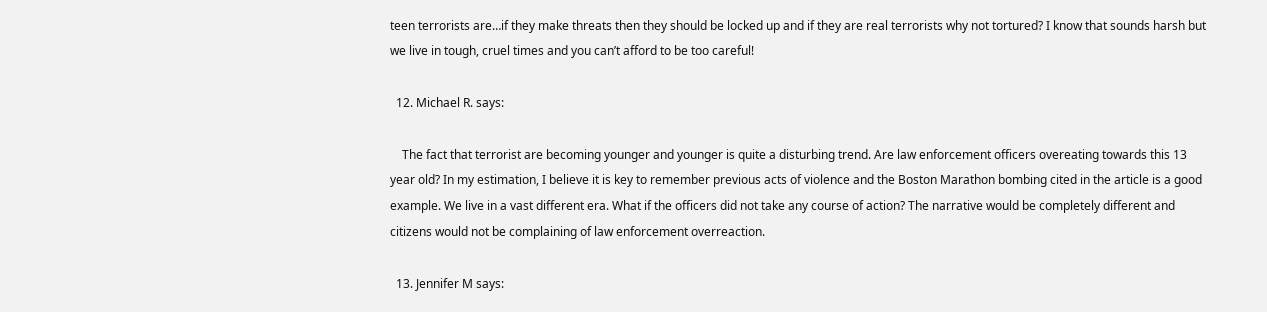teen terrorists are…if they make threats then they should be locked up and if they are real terrorists why not tortured? I know that sounds harsh but we live in tough, cruel times and you can’t afford to be too careful!

  12. Michael R. says:

    The fact that terrorist are becoming younger and younger is quite a disturbing trend. Are law enforcement officers overeating towards this 13 year old? In my estimation, I believe it is key to remember previous acts of violence and the Boston Marathon bombing cited in the article is a good example. We live in a vast different era. What if the officers did not take any course of action? The narrative would be completely different and citizens would not be complaining of law enforcement overreaction.

  13. Jennifer M says: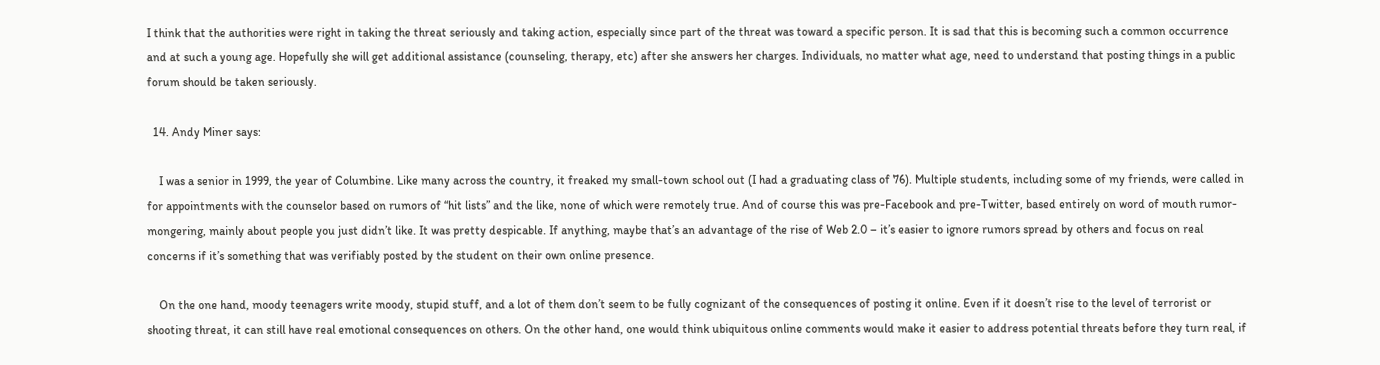I think that the authorities were right in taking the threat seriously and taking action, especially since part of the threat was toward a specific person. It is sad that this is becoming such a common occurrence and at such a young age. Hopefully she will get additional assistance (counseling, therapy, etc) after she answers her charges. Individuals, no matter what age, need to understand that posting things in a public forum should be taken seriously.

  14. Andy Miner says:

    I was a senior in 1999, the year of Columbine. Like many across the country, it freaked my small-town school out (I had a graduating class of 76). Multiple students, including some of my friends, were called in for appointments with the counselor based on rumors of “hit lists” and the like, none of which were remotely true. And of course this was pre-Facebook and pre-Twitter, based entirely on word of mouth rumor-mongering, mainly about people you just didn’t like. It was pretty despicable. If anything, maybe that’s an advantage of the rise of Web 2.0 – it’s easier to ignore rumors spread by others and focus on real concerns if it’s something that was verifiably posted by the student on their own online presence.

    On the one hand, moody teenagers write moody, stupid stuff, and a lot of them don’t seem to be fully cognizant of the consequences of posting it online. Even if it doesn’t rise to the level of terrorist or shooting threat, it can still have real emotional consequences on others. On the other hand, one would think ubiquitous online comments would make it easier to address potential threats before they turn real, if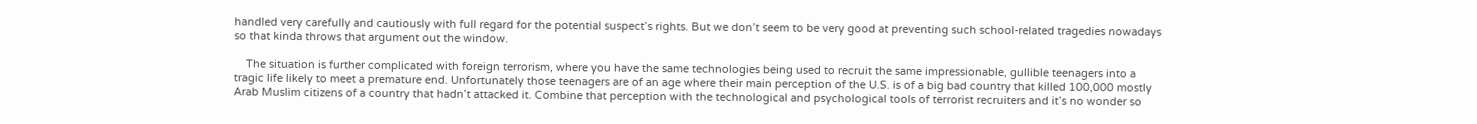handled very carefully and cautiously with full regard for the potential suspect’s rights. But we don’t seem to be very good at preventing such school-related tragedies nowadays so that kinda throws that argument out the window.

    The situation is further complicated with foreign terrorism, where you have the same technologies being used to recruit the same impressionable, gullible teenagers into a tragic life likely to meet a premature end. Unfortunately those teenagers are of an age where their main perception of the U.S. is of a big bad country that killed 100,000 mostly Arab Muslim citizens of a country that hadn’t attacked it. Combine that perception with the technological and psychological tools of terrorist recruiters and it’s no wonder so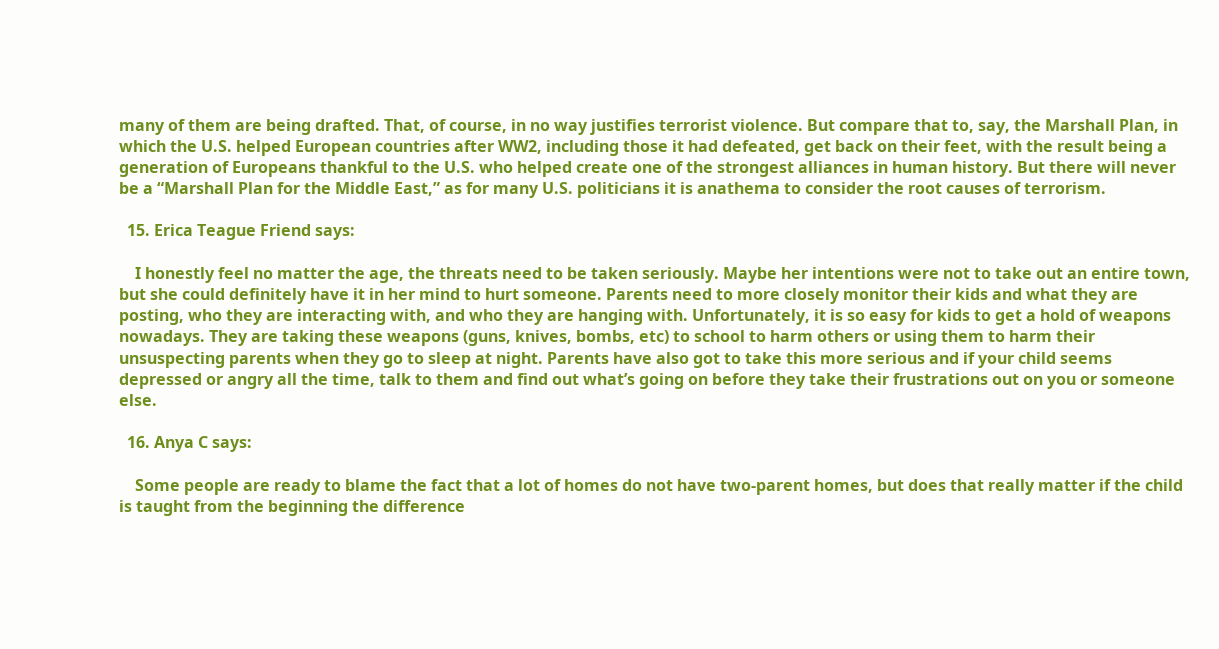many of them are being drafted. That, of course, in no way justifies terrorist violence. But compare that to, say, the Marshall Plan, in which the U.S. helped European countries after WW2, including those it had defeated, get back on their feet, with the result being a generation of Europeans thankful to the U.S. who helped create one of the strongest alliances in human history. But there will never be a “Marshall Plan for the Middle East,” as for many U.S. politicians it is anathema to consider the root causes of terrorism.

  15. Erica Teague Friend says:

    I honestly feel no matter the age, the threats need to be taken seriously. Maybe her intentions were not to take out an entire town, but she could definitely have it in her mind to hurt someone. Parents need to more closely monitor their kids and what they are posting, who they are interacting with, and who they are hanging with. Unfortunately, it is so easy for kids to get a hold of weapons nowadays. They are taking these weapons (guns, knives, bombs, etc) to school to harm others or using them to harm their unsuspecting parents when they go to sleep at night. Parents have also got to take this more serious and if your child seems depressed or angry all the time, talk to them and find out what’s going on before they take their frustrations out on you or someone else.

  16. Anya C says:

    Some people are ready to blame the fact that a lot of homes do not have two-parent homes, but does that really matter if the child is taught from the beginning the difference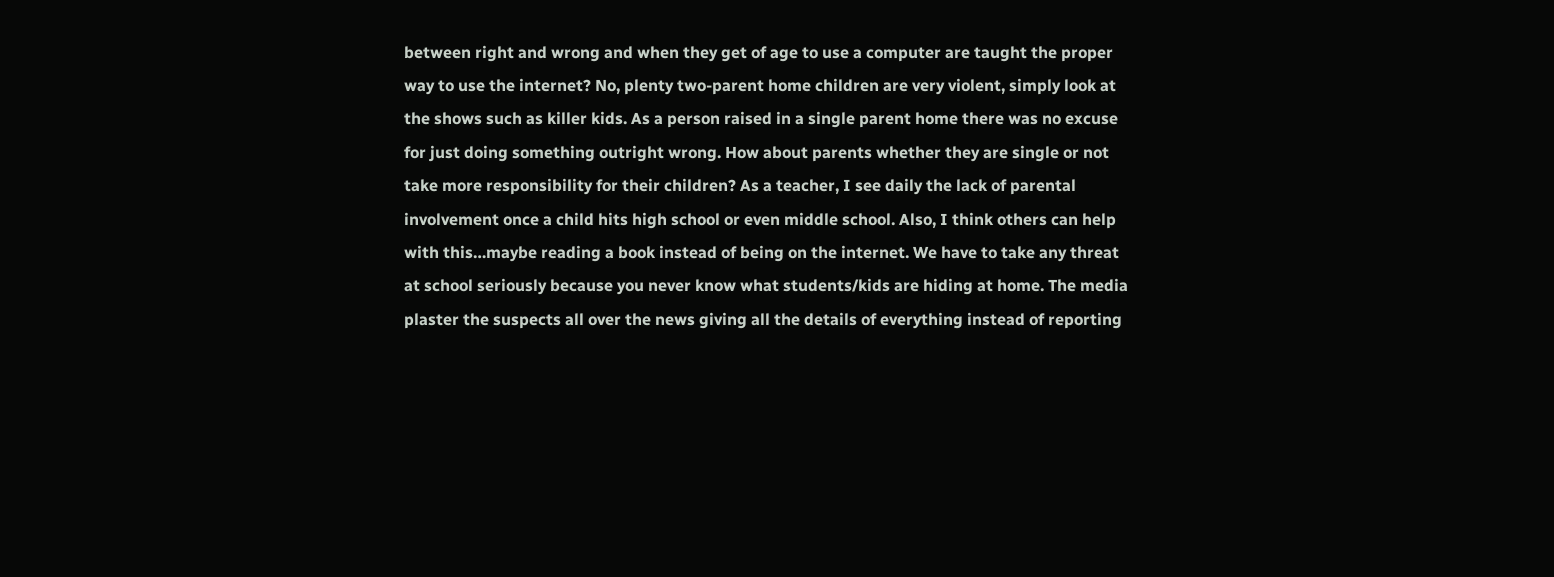between right and wrong and when they get of age to use a computer are taught the proper way to use the internet? No, plenty two-parent home children are very violent, simply look at the shows such as killer kids. As a person raised in a single parent home there was no excuse for just doing something outright wrong. How about parents whether they are single or not take more responsibility for their children? As a teacher, I see daily the lack of parental involvement once a child hits high school or even middle school. Also, I think others can help with this…maybe reading a book instead of being on the internet. We have to take any threat at school seriously because you never know what students/kids are hiding at home. The media plaster the suspects all over the news giving all the details of everything instead of reporting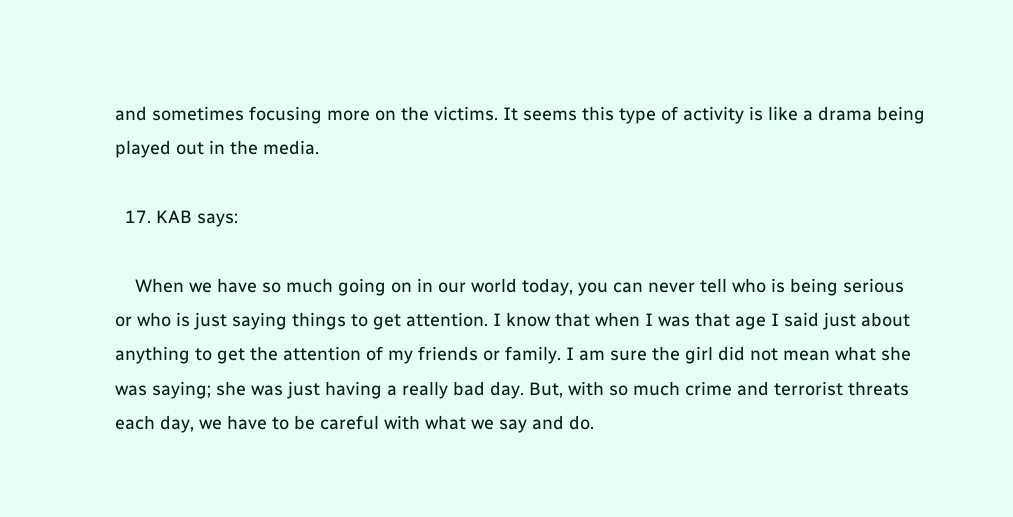and sometimes focusing more on the victims. It seems this type of activity is like a drama being played out in the media.

  17. KAB says:

    When we have so much going on in our world today, you can never tell who is being serious or who is just saying things to get attention. I know that when I was that age I said just about anything to get the attention of my friends or family. I am sure the girl did not mean what she was saying; she was just having a really bad day. But, with so much crime and terrorist threats each day, we have to be careful with what we say and do.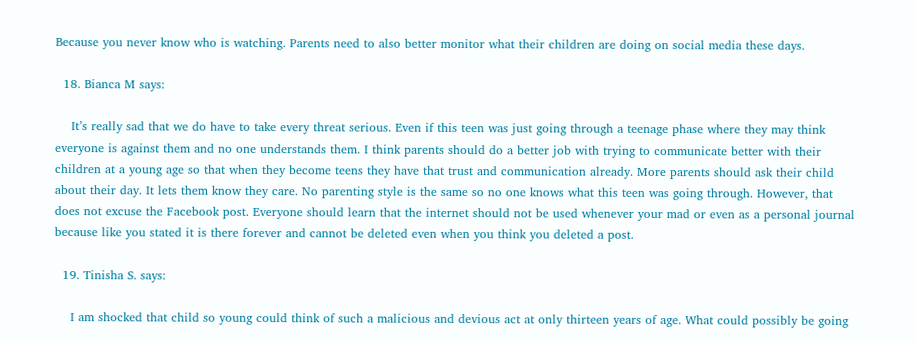Because you never know who is watching. Parents need to also better monitor what their children are doing on social media these days.

  18. Bianca M says:

    It’s really sad that we do have to take every threat serious. Even if this teen was just going through a teenage phase where they may think everyone is against them and no one understands them. I think parents should do a better job with trying to communicate better with their children at a young age so that when they become teens they have that trust and communication already. More parents should ask their child about their day. It lets them know they care. No parenting style is the same so no one knows what this teen was going through. However, that does not excuse the Facebook post. Everyone should learn that the internet should not be used whenever your mad or even as a personal journal because like you stated it is there forever and cannot be deleted even when you think you deleted a post.

  19. Tinisha S. says:

    I am shocked that child so young could think of such a malicious and devious act at only thirteen years of age. What could possibly be going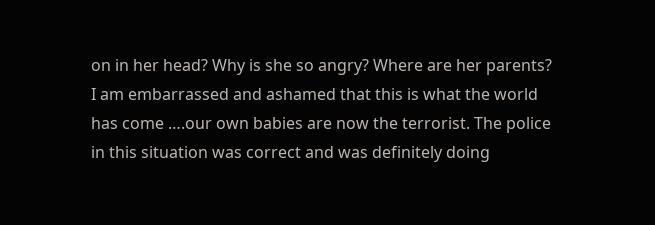on in her head? Why is she so angry? Where are her parents? I am embarrassed and ashamed that this is what the world has come ….our own babies are now the terrorist. The police in this situation was correct and was definitely doing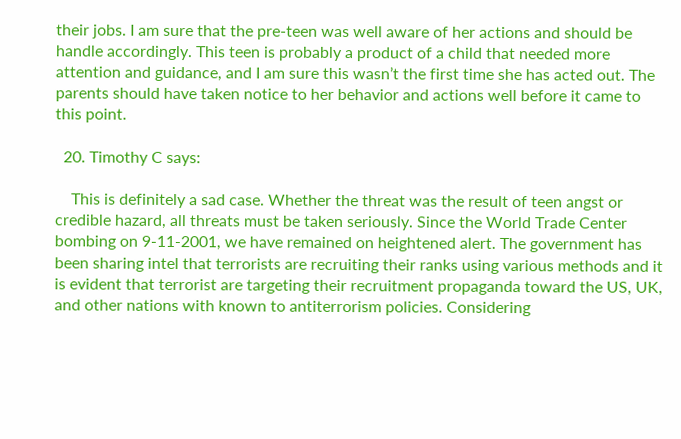their jobs. I am sure that the pre-teen was well aware of her actions and should be handle accordingly. This teen is probably a product of a child that needed more attention and guidance, and I am sure this wasn’t the first time she has acted out. The parents should have taken notice to her behavior and actions well before it came to this point.

  20. Timothy C says:

    This is definitely a sad case. Whether the threat was the result of teen angst or credible hazard, all threats must be taken seriously. Since the World Trade Center bombing on 9-11-2001, we have remained on heightened alert. The government has been sharing intel that terrorists are recruiting their ranks using various methods and it is evident that terrorist are targeting their recruitment propaganda toward the US, UK, and other nations with known to antiterrorism policies. Considering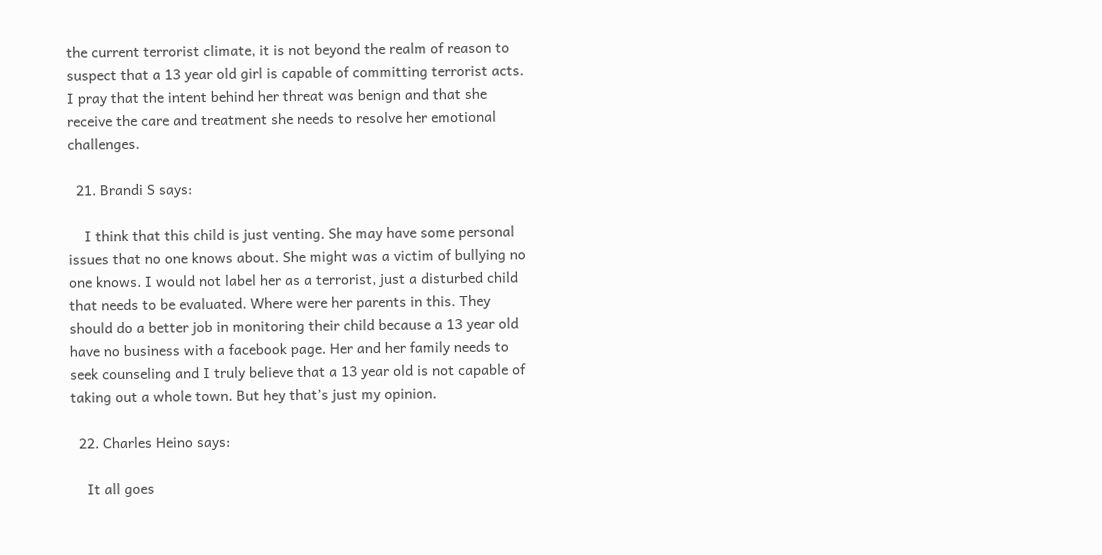the current terrorist climate, it is not beyond the realm of reason to suspect that a 13 year old girl is capable of committing terrorist acts. I pray that the intent behind her threat was benign and that she receive the care and treatment she needs to resolve her emotional challenges.

  21. Brandi S says:

    I think that this child is just venting. She may have some personal issues that no one knows about. She might was a victim of bullying no one knows. I would not label her as a terrorist, just a disturbed child that needs to be evaluated. Where were her parents in this. They should do a better job in monitoring their child because a 13 year old have no business with a facebook page. Her and her family needs to seek counseling and I truly believe that a 13 year old is not capable of taking out a whole town. But hey that’s just my opinion.

  22. Charles Heino says:

    It all goes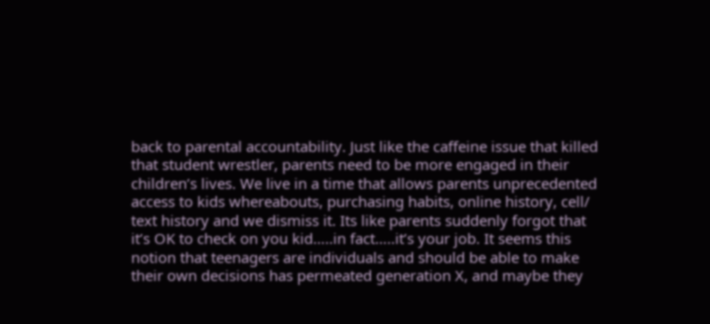back to parental accountability. Just like the caffeine issue that killed that student wrestler, parents need to be more engaged in their children’s lives. We live in a time that allows parents unprecedented access to kids whereabouts, purchasing habits, online history, cell/ text history and we dismiss it. Its like parents suddenly forgot that it’s OK to check on you kid…..in fact…..it’s your job. It seems this notion that teenagers are individuals and should be able to make their own decisions has permeated generation X, and maybe they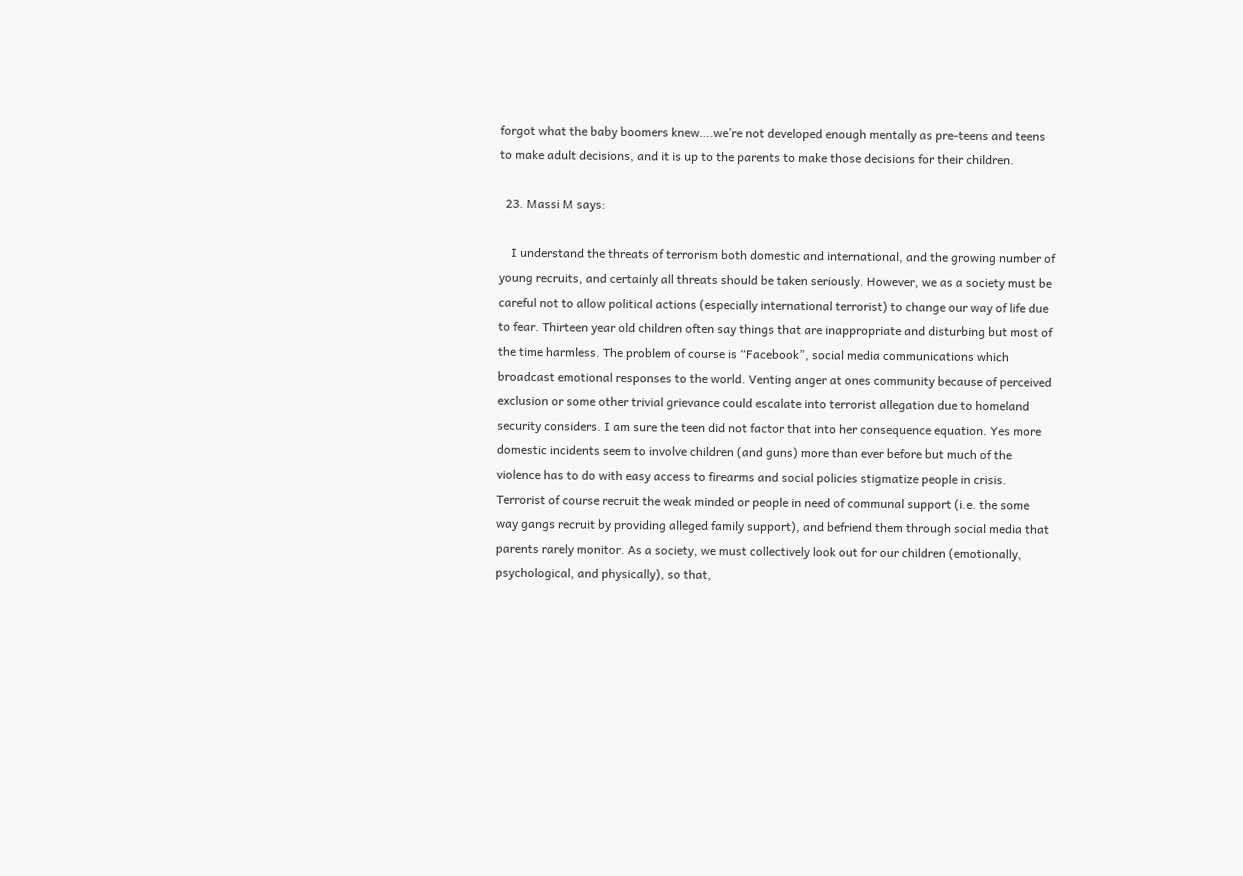forgot what the baby boomers knew….we’re not developed enough mentally as pre-teens and teens to make adult decisions, and it is up to the parents to make those decisions for their children.

  23. Massi M says:

    I understand the threats of terrorism both domestic and international, and the growing number of young recruits, and certainly all threats should be taken seriously. However, we as a society must be careful not to allow political actions (especially international terrorist) to change our way of life due to fear. Thirteen year old children often say things that are inappropriate and disturbing but most of the time harmless. The problem of course is “Facebook”, social media communications which broadcast emotional responses to the world. Venting anger at ones community because of perceived exclusion or some other trivial grievance could escalate into terrorist allegation due to homeland security considers. I am sure the teen did not factor that into her consequence equation. Yes more domestic incidents seem to involve children (and guns) more than ever before but much of the violence has to do with easy access to firearms and social policies stigmatize people in crisis. Terrorist of course recruit the weak minded or people in need of communal support (i.e. the some way gangs recruit by providing alleged family support), and befriend them through social media that parents rarely monitor. As a society, we must collectively look out for our children (emotionally, psychological, and physically), so that,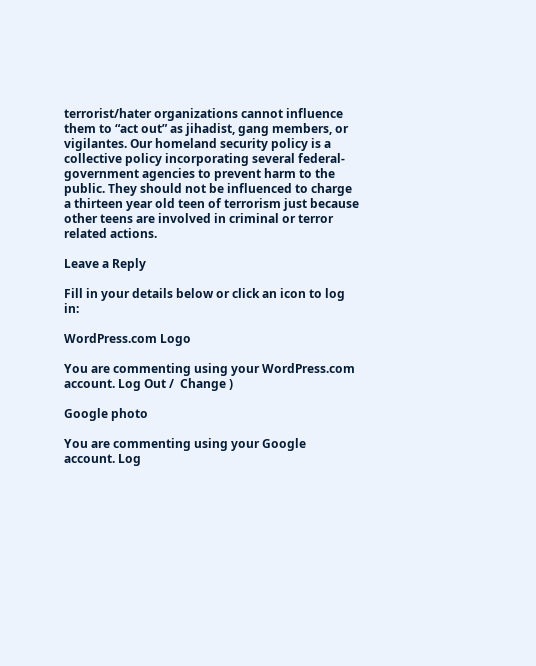terrorist/hater organizations cannot influence them to “act out” as jihadist, gang members, or vigilantes. Our homeland security policy is a collective policy incorporating several federal-government agencies to prevent harm to the public. They should not be influenced to charge a thirteen year old teen of terrorism just because other teens are involved in criminal or terror related actions.

Leave a Reply

Fill in your details below or click an icon to log in:

WordPress.com Logo

You are commenting using your WordPress.com account. Log Out /  Change )

Google photo

You are commenting using your Google account. Log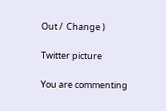Out /  Change )

Twitter picture

You are commenting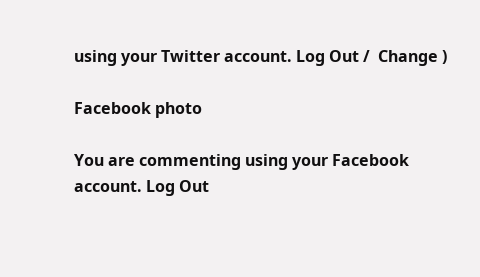using your Twitter account. Log Out /  Change )

Facebook photo

You are commenting using your Facebook account. Log Out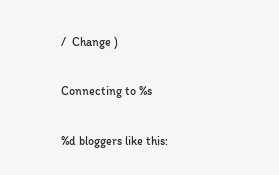/  Change )

Connecting to %s

%d bloggers like this: